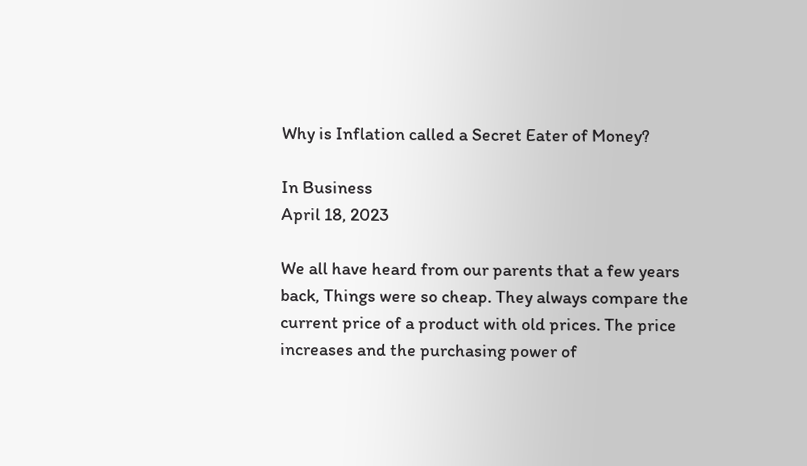Why is Inflation called a Secret Eater of Money?

In Business
April 18, 2023

We all have heard from our parents that a few years back, Things were so cheap. They always compare the current price of a product with old prices. The price increases and the purchasing power of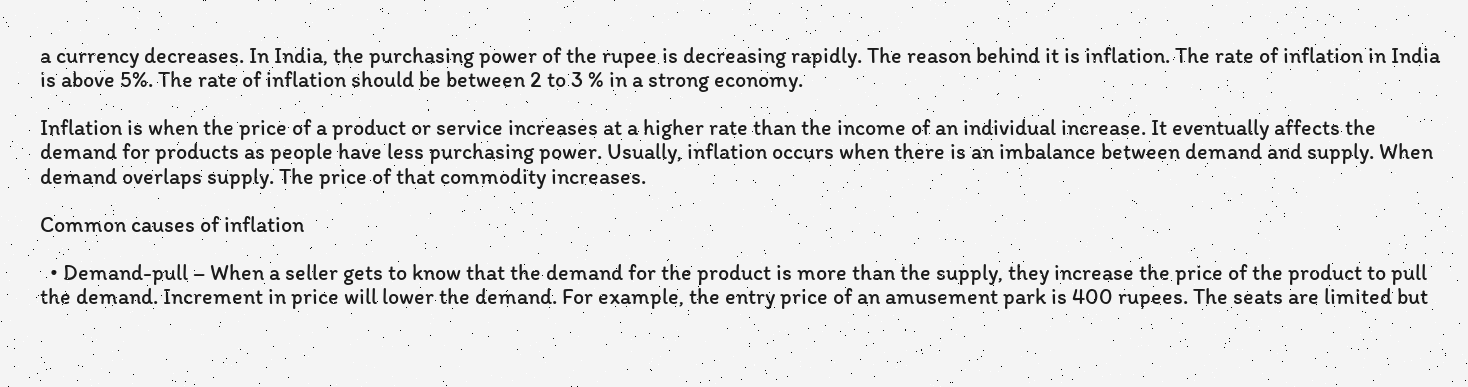a currency decreases. In India, the purchasing power of the rupee is decreasing rapidly. The reason behind it is inflation. The rate of inflation in India is above 5%. The rate of inflation should be between 2 to 3 % in a strong economy.

Inflation is when the price of a product or service increases at a higher rate than the income of an individual increase. It eventually affects the demand for products as people have less purchasing power. Usually, inflation occurs when there is an imbalance between demand and supply. When demand overlaps supply. The price of that commodity increases.

Common causes of inflation

  • Demand-pull – When a seller gets to know that the demand for the product is more than the supply, they increase the price of the product to pull the demand. Increment in price will lower the demand. For example, the entry price of an amusement park is 400 rupees. The seats are limited but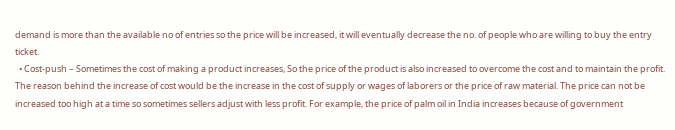demand is more than the available no of entries so the price will be increased, it will eventually decrease the no. of people who are willing to buy the entry ticket.
  • Cost-push – Sometimes the cost of making a product increases, So the price of the product is also increased to overcome the cost and to maintain the profit. The reason behind the increase of cost would be the increase in the cost of supply or wages of laborers or the price of raw material. The price can not be increased too high at a time so sometimes sellers adjust with less profit. For example, the price of palm oil in India increases because of government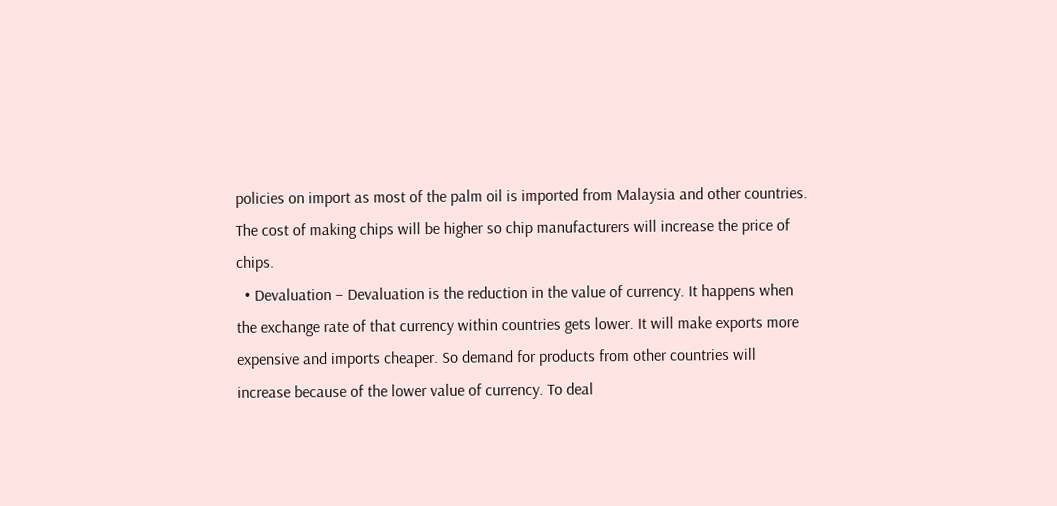policies on import as most of the palm oil is imported from Malaysia and other countries. The cost of making chips will be higher so chip manufacturers will increase the price of chips.
  • Devaluation – Devaluation is the reduction in the value of currency. It happens when the exchange rate of that currency within countries gets lower. It will make exports more expensive and imports cheaper. So demand for products from other countries will increase because of the lower value of currency. To deal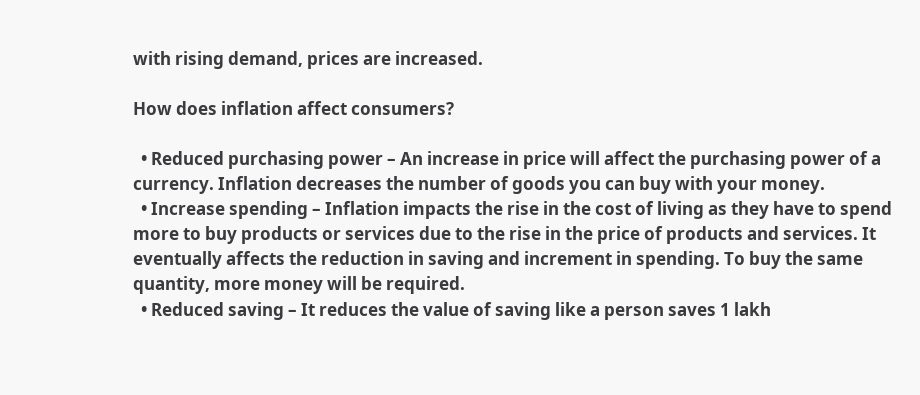with rising demand, prices are increased.

How does inflation affect consumers?

  • Reduced purchasing power – An increase in price will affect the purchasing power of a currency. Inflation decreases the number of goods you can buy with your money.
  • Increase spending – Inflation impacts the rise in the cost of living as they have to spend more to buy products or services due to the rise in the price of products and services. It eventually affects the reduction in saving and increment in spending. To buy the same quantity, more money will be required.
  • Reduced saving – It reduces the value of saving like a person saves 1 lakh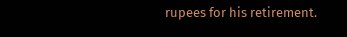rupees for his retirement.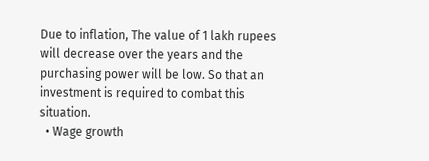Due to inflation, The value of 1 lakh rupees will decrease over the years and the purchasing power will be low. So that an investment is required to combat this situation.
  • Wage growth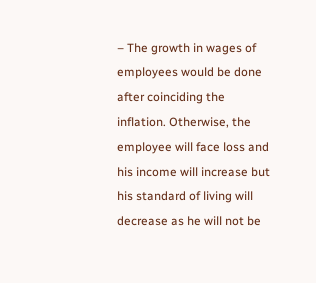– The growth in wages of employees would be done after coinciding the inflation. Otherwise, the employee will face loss and his income will increase but his standard of living will decrease as he will not be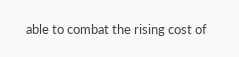able to combat the rising cost of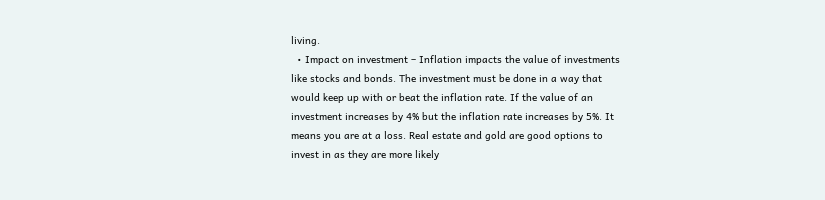living.
  • Impact on investment – Inflation impacts the value of investments like stocks and bonds. The investment must be done in a way that would keep up with or beat the inflation rate. If the value of an investment increases by 4% but the inflation rate increases by 5%. It means you are at a loss. Real estate and gold are good options to invest in as they are more likely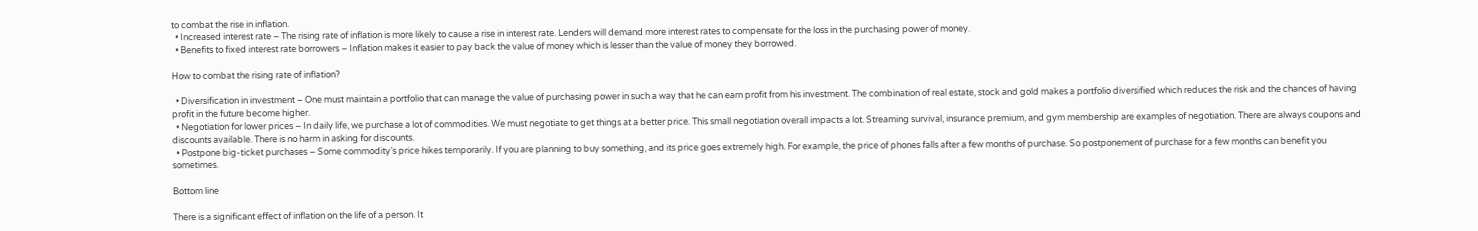to combat the rise in inflation.
  • Increased interest rate – The rising rate of inflation is more likely to cause a rise in interest rate. Lenders will demand more interest rates to compensate for the loss in the purchasing power of money.
  • Benefits to fixed interest rate borrowers – Inflation makes it easier to pay back the value of money which is lesser than the value of money they borrowed.

How to combat the rising rate of inflation?

  • Diversification in investment – One must maintain a portfolio that can manage the value of purchasing power in such a way that he can earn profit from his investment. The combination of real estate, stock and gold makes a portfolio diversified which reduces the risk and the chances of having profit in the future become higher.
  • Negotiation for lower prices – In daily life, we purchase a lot of commodities. We must negotiate to get things at a better price. This small negotiation overall impacts a lot. Streaming survival, insurance premium, and gym membership are examples of negotiation. There are always coupons and discounts available. There is no harm in asking for discounts.
  • Postpone big-ticket purchases – Some commodity’s price hikes temporarily. If you are planning to buy something, and its price goes extremely high. For example, the price of phones falls after a few months of purchase. So postponement of purchase for a few months can benefit you sometimes.

Bottom line

There is a significant effect of inflation on the life of a person. It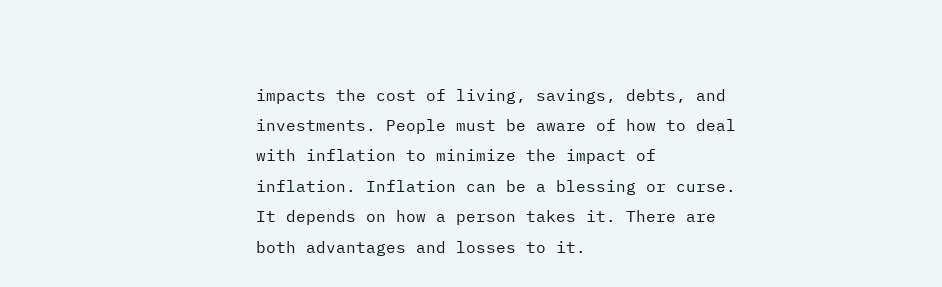impacts the cost of living, savings, debts, and investments. People must be aware of how to deal with inflation to minimize the impact of inflation. Inflation can be a blessing or curse. It depends on how a person takes it. There are both advantages and losses to it.